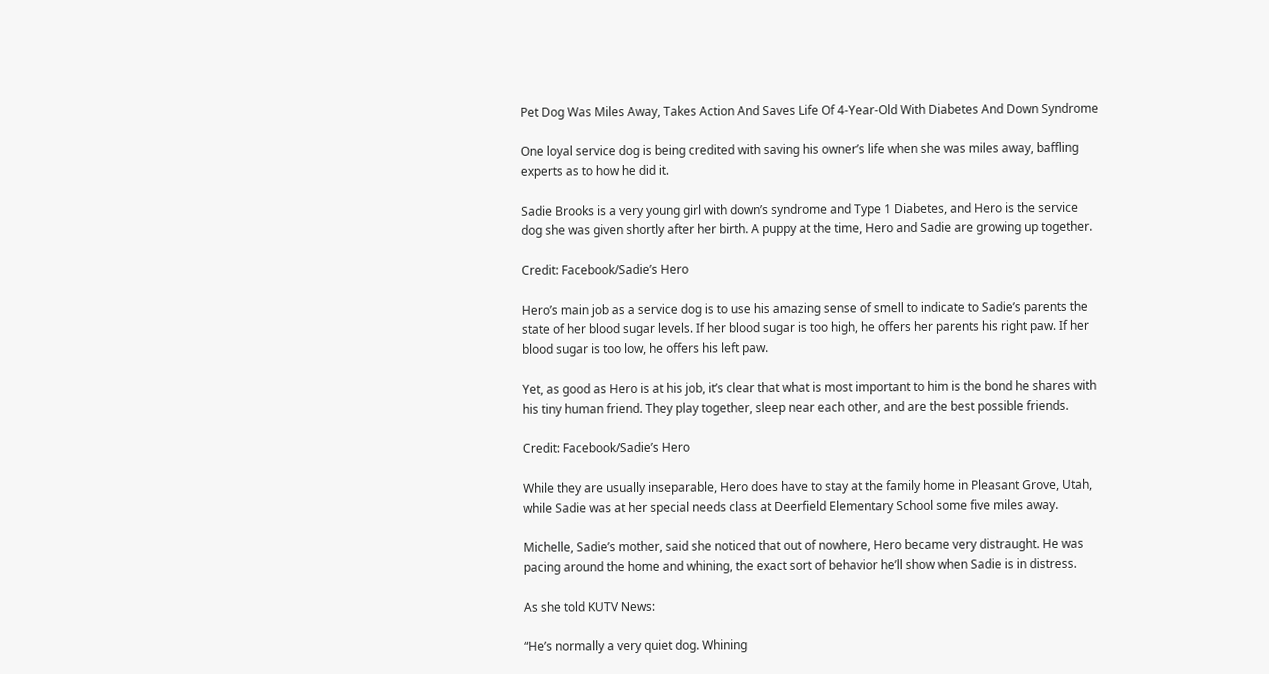Pet Dog Was Miles Away, Takes Action And Saves Life Of 4-Year-Old With Diabetes And Down Syndrome

One loyal service dog is being credited with saving his owner’s life when she was miles away, baffling experts as to how he did it.

Sadie Brooks is a very young girl with down’s syndrome and Type 1 Diabetes, and Hero is the service dog she was given shortly after her birth. A puppy at the time, Hero and Sadie are growing up together.

Credit: Facebook/Sadie’s Hero

Hero’s main job as a service dog is to use his amazing sense of smell to indicate to Sadie’s parents the state of her blood sugar levels. If her blood sugar is too high, he offers her parents his right paw. If her blood sugar is too low, he offers his left paw.

Yet, as good as Hero is at his job, it’s clear that what is most important to him is the bond he shares with his tiny human friend. They play together, sleep near each other, and are the best possible friends.

Credit: Facebook/Sadie’s Hero

While they are usually inseparable, Hero does have to stay at the family home in Pleasant Grove, Utah, while Sadie was at her special needs class at Deerfield Elementary School some five miles away.

Michelle, Sadie’s mother, said she noticed that out of nowhere, Hero became very distraught. He was pacing around the home and whining, the exact sort of behavior he’ll show when Sadie is in distress.

As she told KUTV News:

“He’s normally a very quiet dog. Whining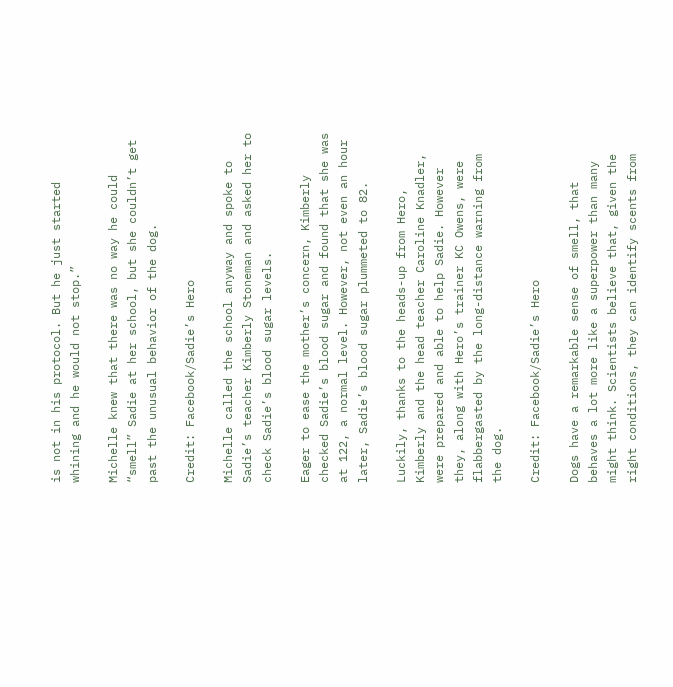is not in his protocol. But he just started whining and he would not stop.”

Michelle knew that there was no way he could “smell” Sadie at her school, but she couldn’t get past the unusual behavior of the dog.

Credit: Facebook/Sadie’s Hero

Michelle called the school anyway and spoke to Sadie’s teacher Kimberly Stoneman and asked her to check Sadie’s blood sugar levels.

Eager to ease the mother’s concern, Kimberly checked Sadie’s blood sugar and found that she was at 122, a normal level. However, not even an hour later, Sadie’s blood sugar plummeted to 82.

Luckily, thanks to the heads-up from Hero, Kimberly and the head teacher Caroline Knadler, were prepared and able to help Sadie. However they, along with Hero’s trainer KC Owens, were flabbergasted by the long-distance warning from the dog.

Credit: Facebook/Sadie’s Hero

Dogs have a remarkable sense of smell, that behaves a lot more like a superpower than many might think. Scientists believe that, given the right conditions, they can identify scents from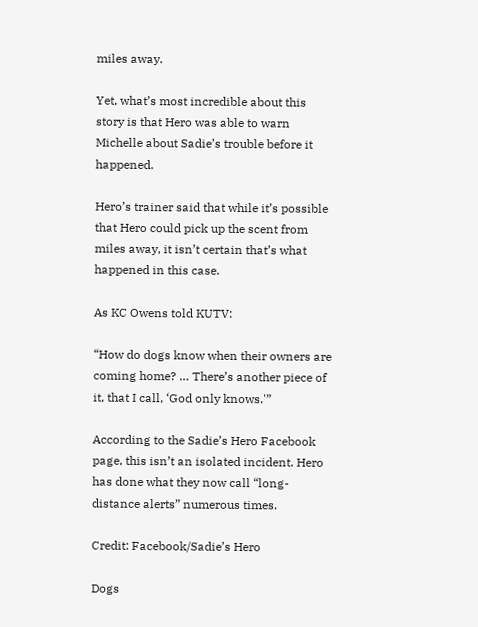miles away.

Yet, what’s most incredible about this story is that Hero was able to warn Michelle about Sadie’s trouble before it happened.

Hero’s trainer said that while it’s possible that Hero could pick up the scent from miles away, it isn’t certain that’s what happened in this case.

As KC Owens told KUTV:

“How do dogs know when their owners are coming home? … There’s another piece of it, that I call, ‘God only knows.'”

According to the Sadie’s Hero Facebook page, this isn’t an isolated incident. Hero has done what they now call “long-distance alerts” numerous times.

Credit: Facebook/Sadie’s Hero

Dogs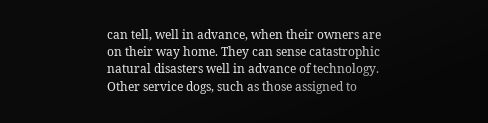can tell, well in advance, when their owners are on their way home. They can sense catastrophic natural disasters well in advance of technology. Other service dogs, such as those assigned to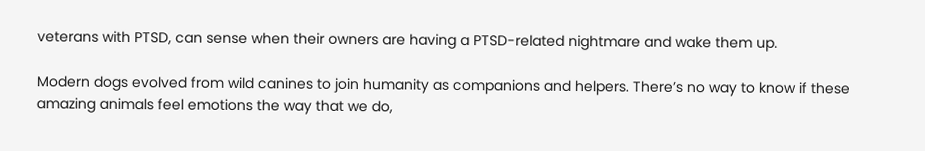veterans with PTSD, can sense when their owners are having a PTSD-related nightmare and wake them up.

Modern dogs evolved from wild canines to join humanity as companions and helpers. There’s no way to know if these amazing animals feel emotions the way that we do,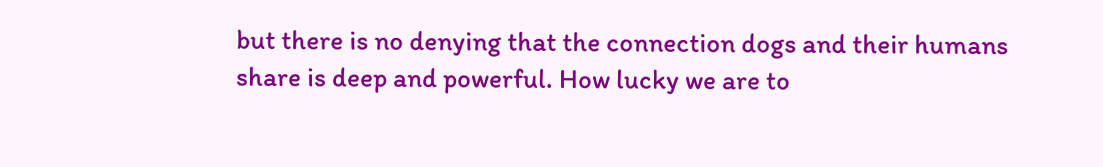but there is no denying that the connection dogs and their humans share is deep and powerful. How lucky we are to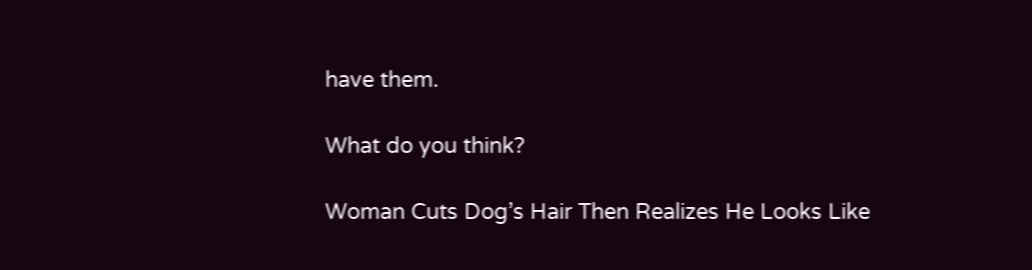have them.

What do you think?

Woman Cuts Dog’s Hair Then Realizes He Looks Like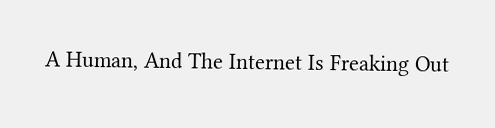A Human, And The Internet Is Freaking Out